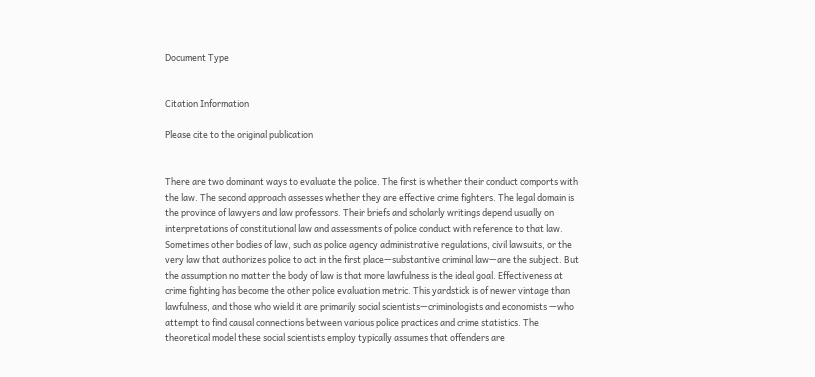Document Type


Citation Information

Please cite to the original publication


There are two dominant ways to evaluate the police. The first is whether their conduct comports with the law. The second approach assesses whether they are effective crime fighters. The legal domain is the province of lawyers and law professors. Their briefs and scholarly writings depend usually on interpretations of constitutional law and assessments of police conduct with reference to that law. Sometimes other bodies of law, such as police agency administrative regulations, civil lawsuits, or the very law that authorizes police to act in the first place—substantive criminal law—are the subject. But the assumption no matter the body of law is that more lawfulness is the ideal goal. Effectiveness at crime fighting has become the other police evaluation metric. This yardstick is of newer vintage than lawfulness, and those who wield it are primarily social scientists—criminologists and economists —who attempt to find causal connections between various police practices and crime statistics. The theoretical model these social scientists employ typically assumes that offenders are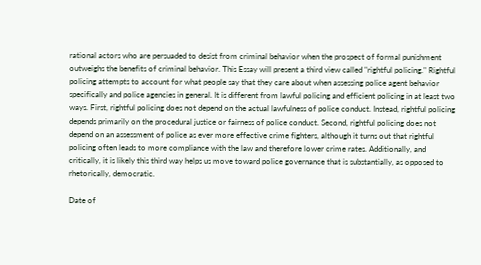rational actors who are persuaded to desist from criminal behavior when the prospect of formal punishment outweighs the benefits of criminal behavior. This Essay will present a third view called "rightful policing." Rightful policing attempts to account for what people say that they care about when assessing police agent behavior specifically and police agencies in general. It is different from lawful policing and efficient policing in at least two ways. First, rightful policing does not depend on the actual lawfulness of police conduct. Instead, rightful policing depends primarily on the procedural justice or fairness of police conduct. Second, rightful policing does not depend on an assessment of police as ever more effective crime fighters, although it turns out that rightful policing often leads to more compliance with the law and therefore lower crime rates. Additionally, and critically, it is likely this third way helps us move toward police governance that is substantially, as opposed to rhetorically, democratic.

Date of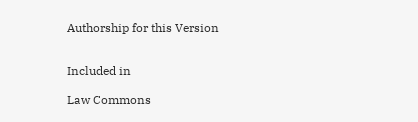Authorship for this Version


Included in

Law Commons